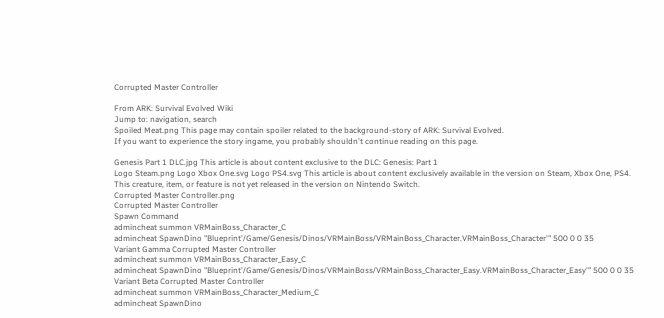Corrupted Master Controller

From ARK: Survival Evolved Wiki
Jump to: navigation, search
Spoiled Meat.png This page may contain spoiler related to the background-story of ARK: Survival Evolved.
If you want to experience the story ingame, you probably shouldn't continue reading on this page.

Genesis Part 1 DLC.jpg This article is about content exclusive to the DLC: Genesis: Part 1
Logo Steam.png Logo Xbox One.svg Logo PS4.svg This article is about content exclusively available in the version on Steam, Xbox One, PS4.
This creature, item, or feature is not yet released in the version on Nintendo Switch.
Corrupted Master Controller.png
Corrupted Master Controller
Spawn Command
admincheat summon VRMainBoss_Character_C
admincheat SpawnDino "Blueprint'/Game/Genesis/Dinos/VRMainBoss/VRMainBoss_Character.VRMainBoss_Character'" 500 0 0 35
Variant Gamma Corrupted Master Controller
admincheat summon VRMainBoss_Character_Easy_C
admincheat SpawnDino "Blueprint'/Game/Genesis/Dinos/VRMainBoss/VRMainBoss_Character_Easy.VRMainBoss_Character_Easy'" 500 0 0 35
Variant Beta Corrupted Master Controller
admincheat summon VRMainBoss_Character_Medium_C
admincheat SpawnDino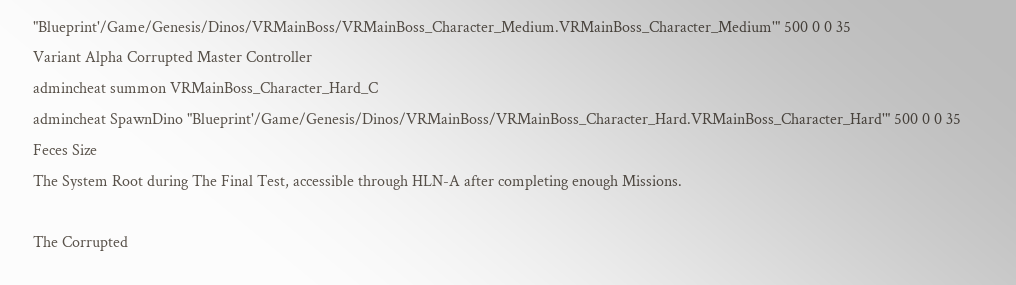"Blueprint'/Game/Genesis/Dinos/VRMainBoss/VRMainBoss_Character_Medium.VRMainBoss_Character_Medium'" 500 0 0 35
Variant Alpha Corrupted Master Controller
admincheat summon VRMainBoss_Character_Hard_C
admincheat SpawnDino "Blueprint'/Game/Genesis/Dinos/VRMainBoss/VRMainBoss_Character_Hard.VRMainBoss_Character_Hard'" 500 0 0 35
Feces Size
The System Root during The Final Test, accessible through HLN-A after completing enough Missions.

The Corrupted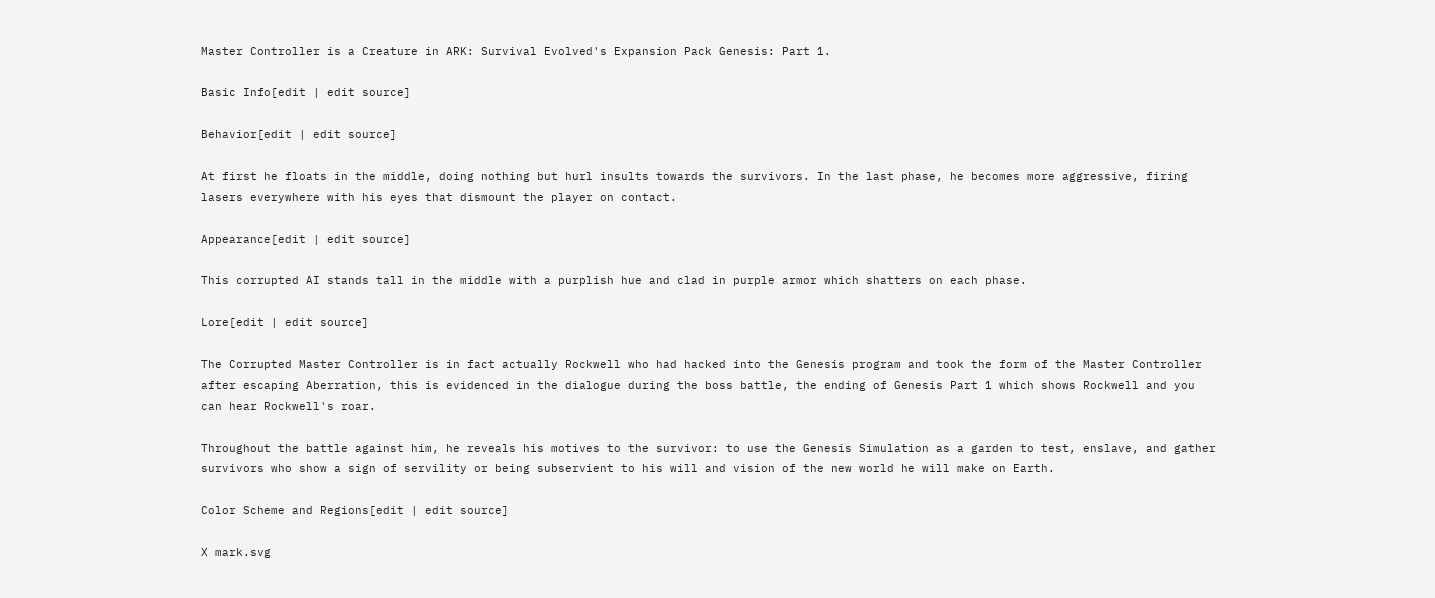Master Controller is a Creature in ARK: Survival Evolved's Expansion Pack Genesis: Part 1.

Basic Info[edit | edit source]

Behavior[edit | edit source]

At first he floats in the middle, doing nothing but hurl insults towards the survivors. In the last phase, he becomes more aggressive, firing lasers everywhere with his eyes that dismount the player on contact.

Appearance[edit | edit source]

This corrupted AI stands tall in the middle with a purplish hue and clad in purple armor which shatters on each phase.

Lore[edit | edit source]

The Corrupted Master Controller is in fact actually Rockwell who had hacked into the Genesis program and took the form of the Master Controller after escaping Aberration, this is evidenced in the dialogue during the boss battle, the ending of Genesis Part 1 which shows Rockwell and you can hear Rockwell's roar.

Throughout the battle against him, he reveals his motives to the survivor: to use the Genesis Simulation as a garden to test, enslave, and gather survivors who show a sign of servility or being subservient to his will and vision of the new world he will make on Earth.

Color Scheme and Regions[edit | edit source]

X mark.svg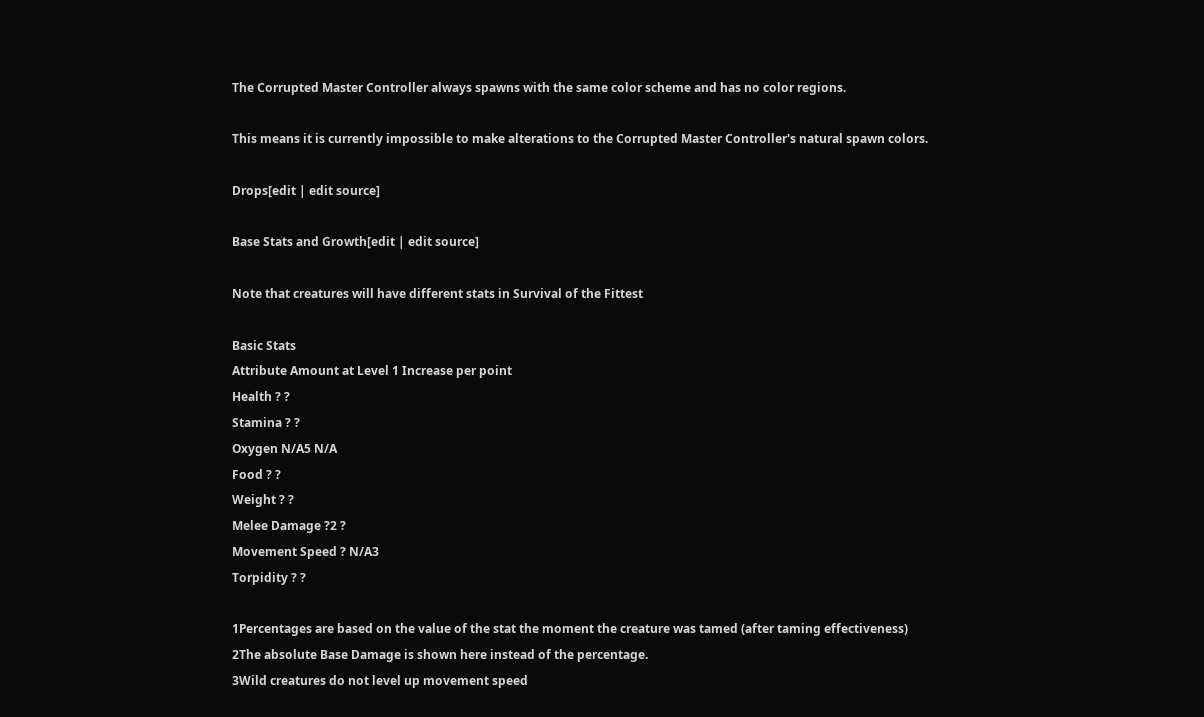The Corrupted Master Controller always spawns with the same color scheme and has no color regions.

This means it is currently impossible to make alterations to the Corrupted Master Controller's natural spawn colors.

Drops[edit | edit source]

Base Stats and Growth[edit | edit source]

Note that creatures will have different stats in Survival of the Fittest

Basic Stats
Attribute Amount at Level 1 Increase per point
Health ? ?
Stamina ? ?
Oxygen N/A5 N/A
Food ? ?
Weight ? ?
Melee Damage ?2 ?
Movement Speed ? N/A3
Torpidity ? ?

1Percentages are based on the value of the stat the moment the creature was tamed (after taming effectiveness)
2The absolute Base Damage is shown here instead of the percentage.
3Wild creatures do not level up movement speed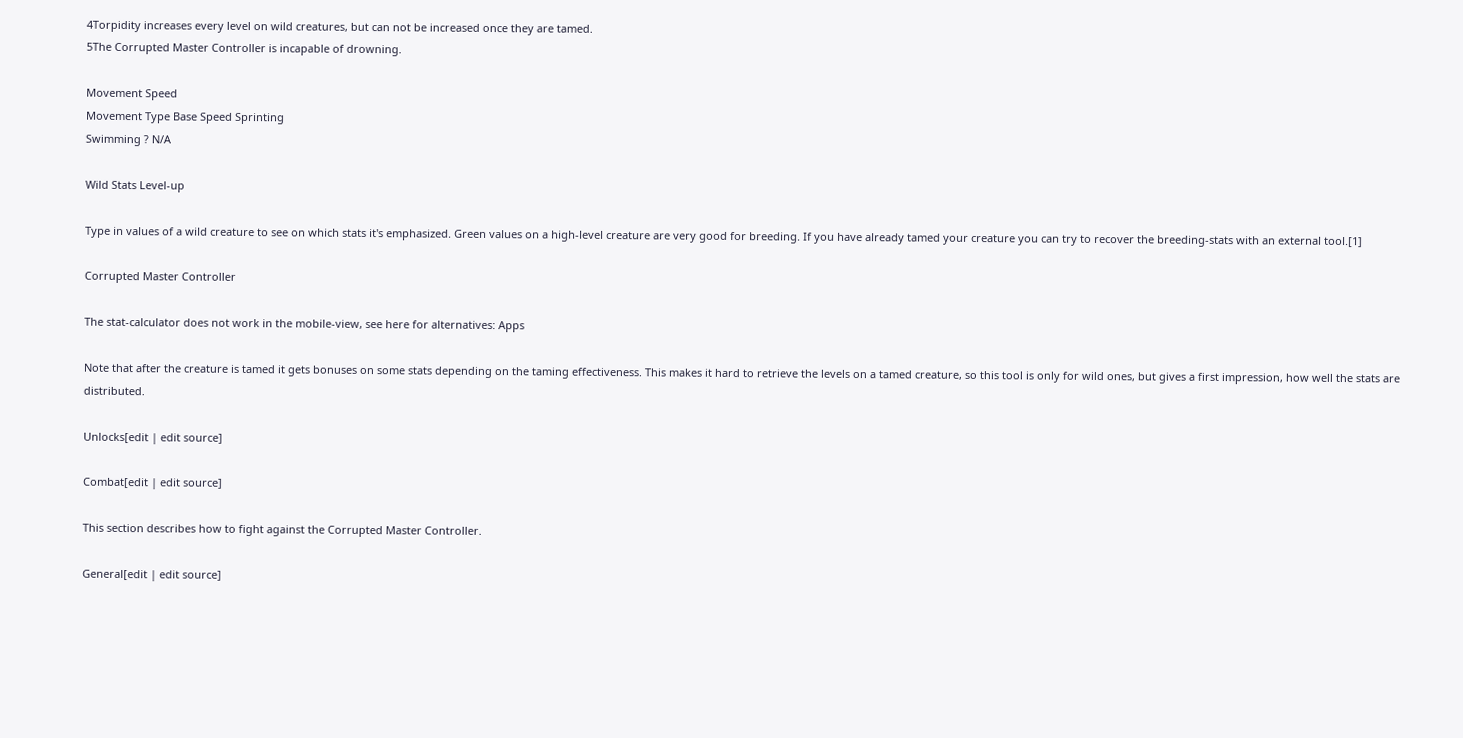4Torpidity increases every level on wild creatures, but can not be increased once they are tamed.
5The Corrupted Master Controller is incapable of drowning.

Movement Speed
Movement Type Base Speed Sprinting
Swimming ? N/A

Wild Stats Level-up

Type in values of a wild creature to see on which stats it's emphasized. Green values on a high-level creature are very good for breeding. If you have already tamed your creature you can try to recover the breeding-stats with an external tool.[1]

Corrupted Master Controller

The stat-calculator does not work in the mobile-view, see here for alternatives: Apps

Note that after the creature is tamed it gets bonuses on some stats depending on the taming effectiveness. This makes it hard to retrieve the levels on a tamed creature, so this tool is only for wild ones, but gives a first impression, how well the stats are distributed.

Unlocks[edit | edit source]

Combat[edit | edit source]

This section describes how to fight against the Corrupted Master Controller.

General[edit | edit source]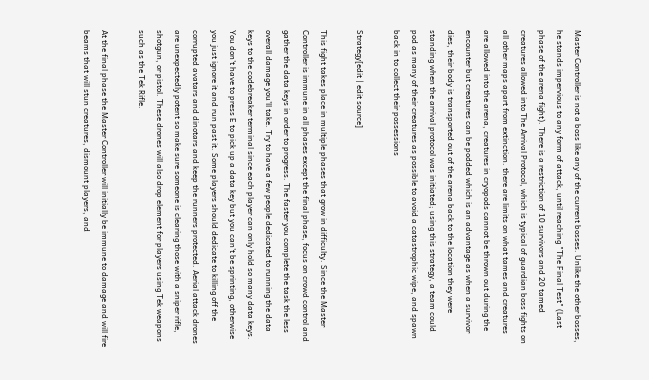Master Controller is not a boss like any of the current bosses. Unlike the other bosses, he stands impervious to any form of attack, until reaching "The Final Test" (Last phase of the arena fight). There is a restriction of 10 survivors and 20 tamed creatures allowed into The Arrival Protocol, which is typical of guardian boss fights on all other maps apart from extinction. there are limits on what tames and creatures are allowed into the arena, creatures in cryopods cannot be thrown out during the encounter but creatures can be podded which is an advantage as when a survivor dies, their body is transported out of the arena back to the location they were standing when the arrival protocol was initiated; using this strategy, a team could pod as many of their creatures as possible to avoid a catastrophic wipe, and spawn back in to collect their possessions

Strategy[edit | edit source]

This fight takes place in multiple phases that grow in difficulty. Since the Master Controller is immune in all phases except the final phase, focus on crowd control and gather the data keys in order to progress. The faster you complete the task the less overall damage you'll take. Try to have a few people dedicated to running the data keys to the codebreaker terminal since each player can only hold so many data keys. You don't have to press E to pick up a data key but you can't be sprinting, otherwise you just ignore it and run past it. Some players should dedicate to killing off the corrupted avatars and dinotars and keep the runners protected. Aerial attack drones are unexpectedly potent so make sure someone is clearing those with a sniper rifle, shotgun, or pistol. These drones will also drop element for players using Tek weapons such as the Tek Rifle.

At the final phase the Master Controller will initially be immune to damage and will fire beams that will stun creatures, dismount players, and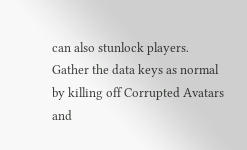can also stunlock players. Gather the data keys as normal by killing off Corrupted Avatars and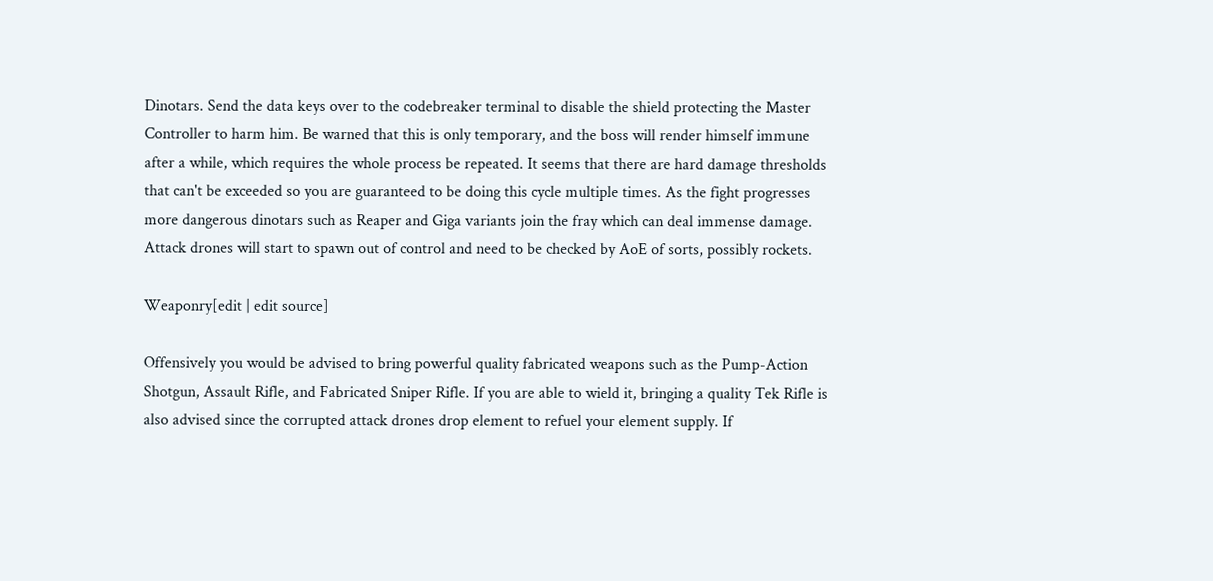Dinotars. Send the data keys over to the codebreaker terminal to disable the shield protecting the Master Controller to harm him. Be warned that this is only temporary, and the boss will render himself immune after a while, which requires the whole process be repeated. It seems that there are hard damage thresholds that can't be exceeded so you are guaranteed to be doing this cycle multiple times. As the fight progresses more dangerous dinotars such as Reaper and Giga variants join the fray which can deal immense damage. Attack drones will start to spawn out of control and need to be checked by AoE of sorts, possibly rockets.

Weaponry[edit | edit source]

Offensively you would be advised to bring powerful quality fabricated weapons such as the Pump-Action Shotgun, Assault Rifle, and Fabricated Sniper Rifle. If you are able to wield it, bringing a quality Tek Rifle is also advised since the corrupted attack drones drop element to refuel your element supply. If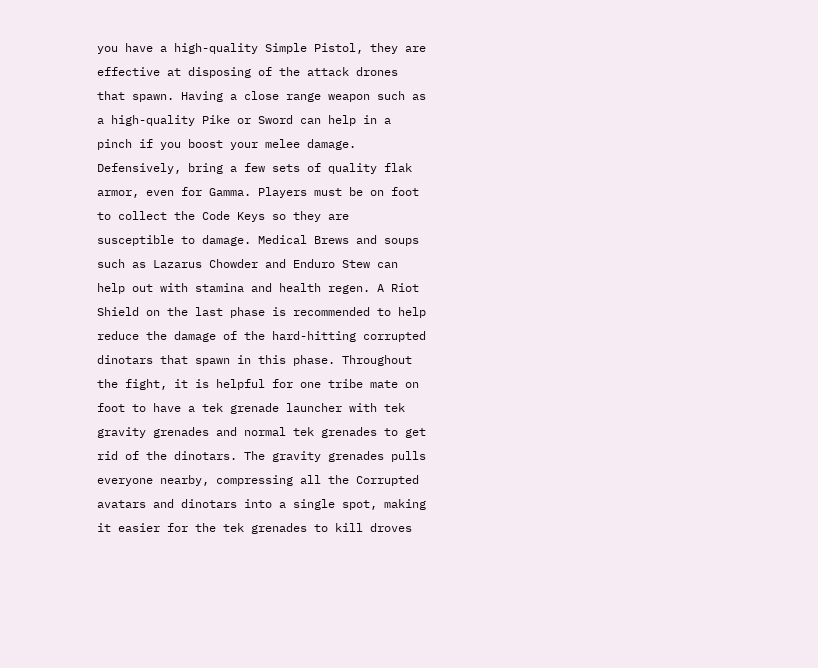you have a high-quality Simple Pistol, they are effective at disposing of the attack drones that spawn. Having a close range weapon such as a high-quality Pike or Sword can help in a pinch if you boost your melee damage. Defensively, bring a few sets of quality flak armor, even for Gamma. Players must be on foot to collect the Code Keys so they are susceptible to damage. Medical Brews and soups such as Lazarus Chowder and Enduro Stew can help out with stamina and health regen. A Riot Shield on the last phase is recommended to help reduce the damage of the hard-hitting corrupted dinotars that spawn in this phase. Throughout the fight, it is helpful for one tribe mate on foot to have a tek grenade launcher with tek gravity grenades and normal tek grenades to get rid of the dinotars. The gravity grenades pulls everyone nearby, compressing all the Corrupted avatars and dinotars into a single spot, making it easier for the tek grenades to kill droves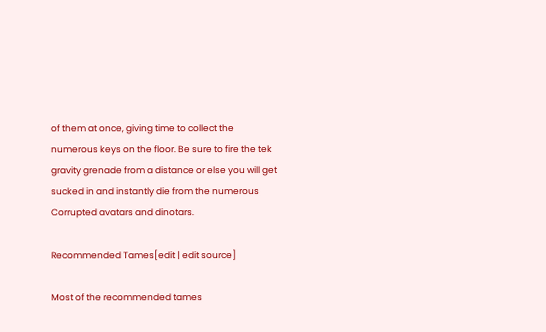of them at once, giving time to collect the numerous keys on the floor. Be sure to fire the tek gravity grenade from a distance or else you will get sucked in and instantly die from the numerous Corrupted avatars and dinotars.

Recommended Tames[edit | edit source]

Most of the recommended tames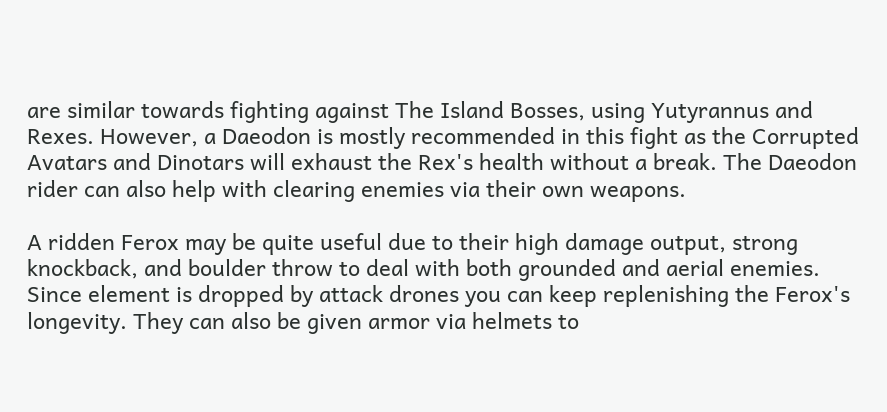are similar towards fighting against The Island Bosses, using Yutyrannus and Rexes. However, a Daeodon is mostly recommended in this fight as the Corrupted Avatars and Dinotars will exhaust the Rex's health without a break. The Daeodon rider can also help with clearing enemies via their own weapons.

A ridden Ferox may be quite useful due to their high damage output, strong knockback, and boulder throw to deal with both grounded and aerial enemies. Since element is dropped by attack drones you can keep replenishing the Ferox's longevity. They can also be given armor via helmets to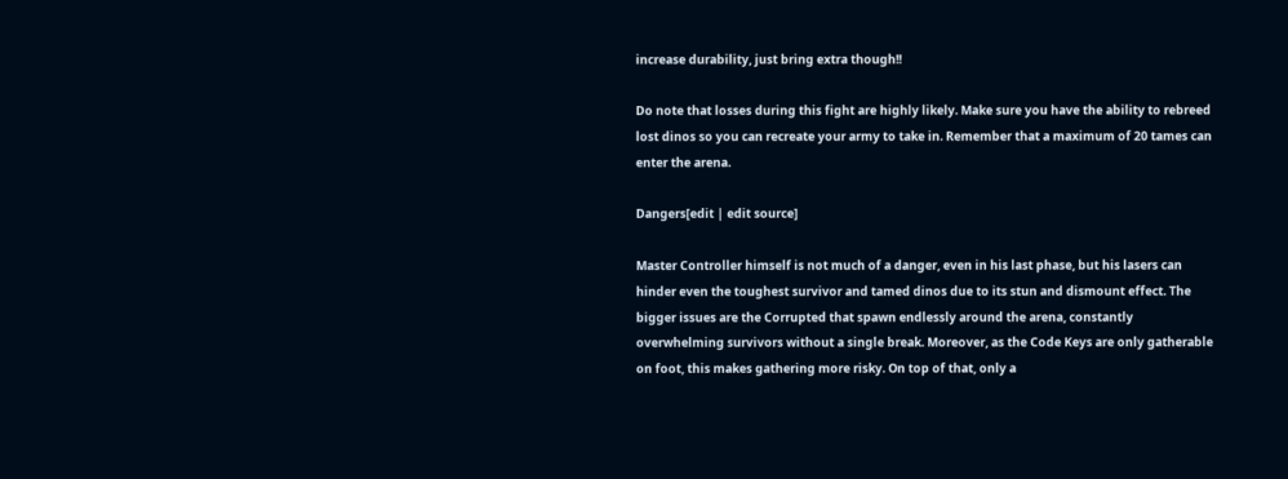increase durability, just bring extra though!!

Do note that losses during this fight are highly likely. Make sure you have the ability to rebreed lost dinos so you can recreate your army to take in. Remember that a maximum of 20 tames can enter the arena.

Dangers[edit | edit source]

Master Controller himself is not much of a danger, even in his last phase, but his lasers can hinder even the toughest survivor and tamed dinos due to its stun and dismount effect. The bigger issues are the Corrupted that spawn endlessly around the arena, constantly overwhelming survivors without a single break. Moreover, as the Code Keys are only gatherable on foot, this makes gathering more risky. On top of that, only a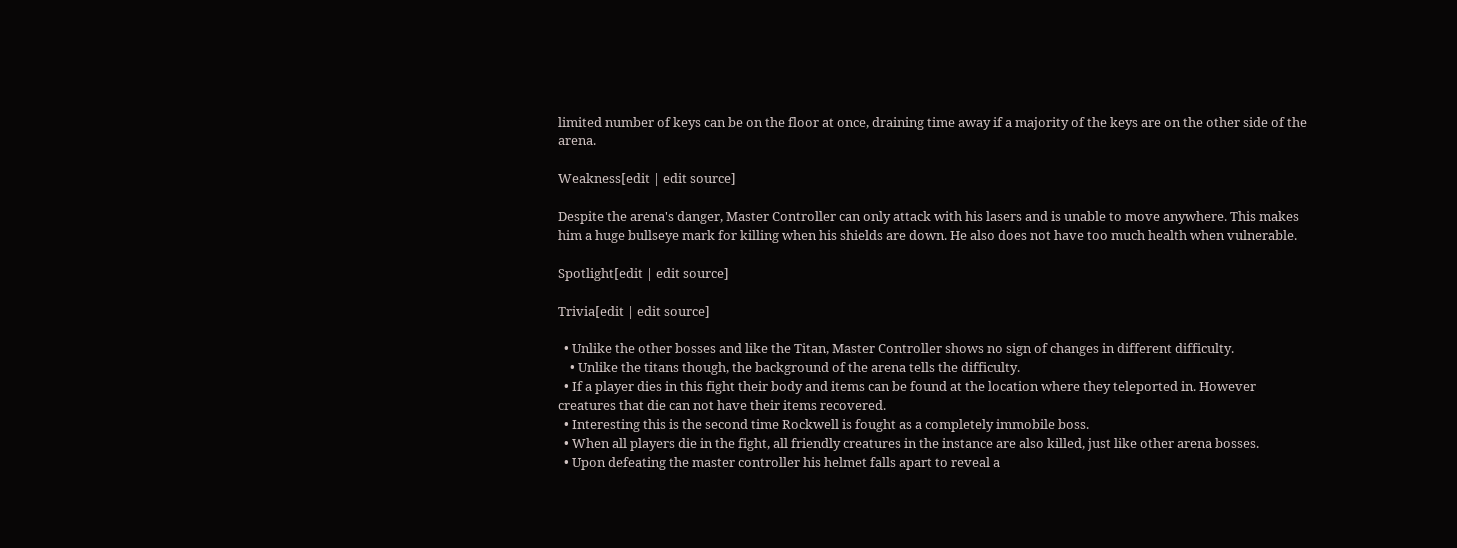limited number of keys can be on the floor at once, draining time away if a majority of the keys are on the other side of the arena.

Weakness[edit | edit source]

Despite the arena's danger, Master Controller can only attack with his lasers and is unable to move anywhere. This makes him a huge bullseye mark for killing when his shields are down. He also does not have too much health when vulnerable.

Spotlight[edit | edit source]

Trivia[edit | edit source]

  • Unlike the other bosses and like the Titan, Master Controller shows no sign of changes in different difficulty.
    • Unlike the titans though, the background of the arena tells the difficulty.
  • If a player dies in this fight their body and items can be found at the location where they teleported in. However creatures that die can not have their items recovered.
  • Interesting this is the second time Rockwell is fought as a completely immobile boss.
  • When all players die in the fight, all friendly creatures in the instance are also killed, just like other arena bosses.
  • Upon defeating the master controller his helmet falls apart to reveal a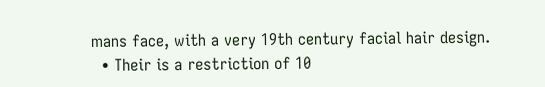mans face, with a very 19th century facial hair design.
  • Their is a restriction of 10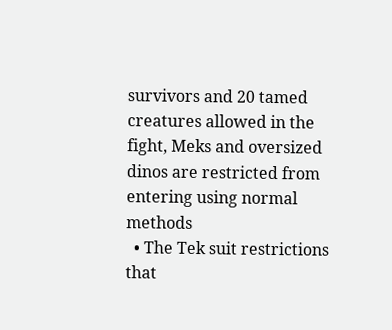survivors and 20 tamed creatures allowed in the fight, Meks and oversized dinos are restricted from entering using normal methods
  • The Tek suit restrictions that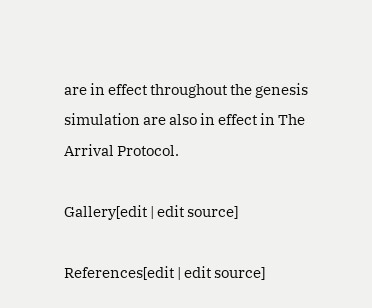are in effect throughout the genesis simulation are also in effect in The Arrival Protocol.

Gallery[edit | edit source]

References[edit | edit source]